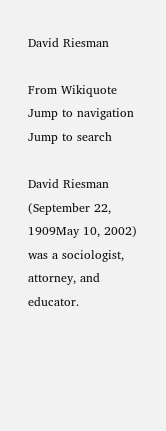David Riesman

From Wikiquote
Jump to navigation Jump to search

David Riesman (September 22, 1909May 10, 2002) was a sociologist, attorney, and educator.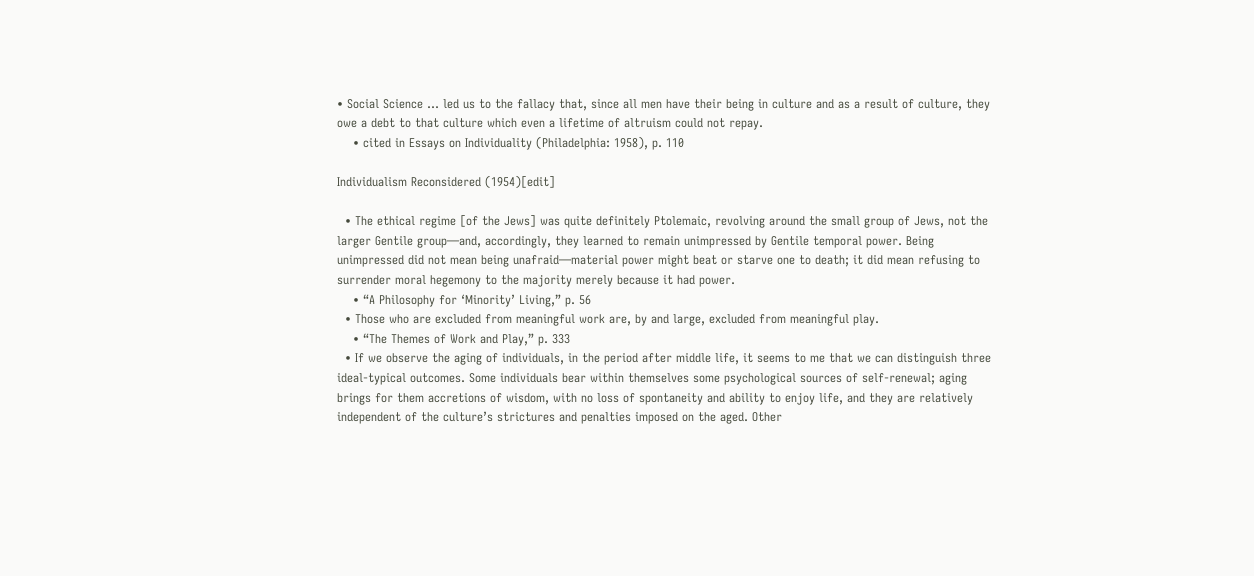• Social Science … led us to the fallacy that, since all men have their being in culture and as a result of culture, they owe a debt to that culture which even a lifetime of altruism could not repay.
    • cited in Essays on Individuality (Philadelphia: 1958), p. 110

Individualism Reconsidered (1954)[edit]

  • The ethical regime [of the Jews] was quite definitely Ptolemaic, revolving around the small group of Jews, not the larger Gentile group—and, accordingly, they learned to remain unimpressed by Gentile temporal power. Being unimpressed did not mean being unafraid—material power might beat or starve one to death; it did mean refusing to surrender moral hegemony to the majority merely because it had power.
    • “A Philosophy for ‘Minority’ Living,” p. 56
  • Those who are excluded from meaningful work are, by and large, excluded from meaningful play.
    • “The Themes of Work and Play,” p. 333
  • If we observe the aging of individuals, in the period after middle life, it seems to me that we can distinguish three ideal-typical outcomes. Some individuals bear within themselves some psychological sources of self-renewal; aging brings for them accretions of wisdom, with no loss of spontaneity and ability to enjoy life, and they are relatively independent of the culture’s strictures and penalties imposed on the aged. Other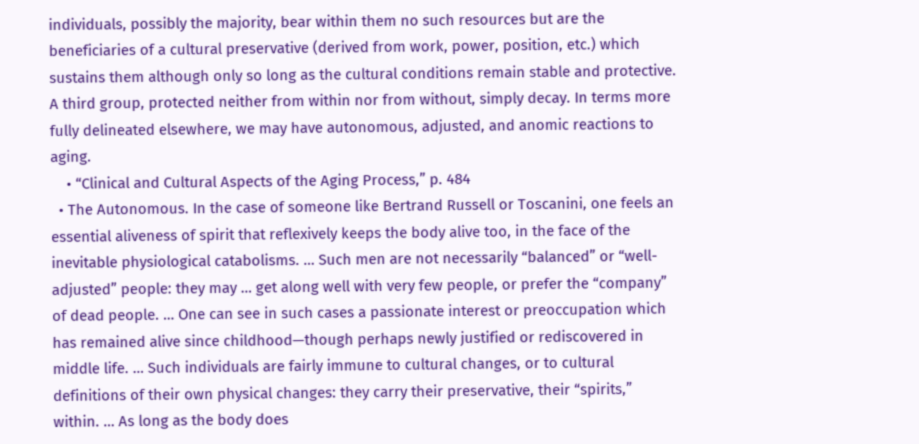individuals, possibly the majority, bear within them no such resources but are the beneficiaries of a cultural preservative (derived from work, power, position, etc.) which sustains them although only so long as the cultural conditions remain stable and protective. A third group, protected neither from within nor from without, simply decay. In terms more fully delineated elsewhere, we may have autonomous, adjusted, and anomic reactions to aging.
    • “Clinical and Cultural Aspects of the Aging Process,” p. 484
  • The Autonomous. In the case of someone like Bertrand Russell or Toscanini, one feels an essential aliveness of spirit that reflexively keeps the body alive too, in the face of the inevitable physiological catabolisms. … Such men are not necessarily “balanced” or “well-adjusted” people: they may … get along well with very few people, or prefer the “company” of dead people. … One can see in such cases a passionate interest or preoccupation which has remained alive since childhood—though perhaps newly justified or rediscovered in middle life. … Such individuals are fairly immune to cultural changes, or to cultural definitions of their own physical changes: they carry their preservative, their “spirits,” within. … As long as the body does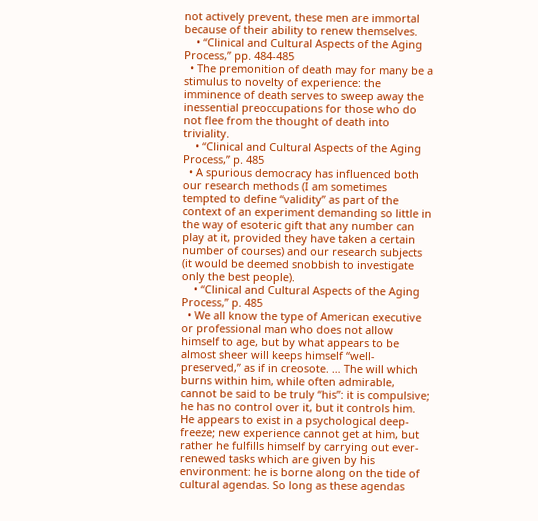not actively prevent, these men are immortal because of their ability to renew themselves.
    • “Clinical and Cultural Aspects of the Aging Process,” pp. 484-485
  • The premonition of death may for many be a stimulus to novelty of experience: the imminence of death serves to sweep away the inessential preoccupations for those who do not flee from the thought of death into triviality.
    • “Clinical and Cultural Aspects of the Aging Process,” p. 485
  • A spurious democracy has influenced both our research methods (I am sometimes tempted to define “validity” as part of the context of an experiment demanding so little in the way of esoteric gift that any number can play at it, provided they have taken a certain number of courses) and our research subjects (it would be deemed snobbish to investigate only the best people).
    • “Clinical and Cultural Aspects of the Aging Process,” p. 485
  • We all know the type of American executive or professional man who does not allow himself to age, but by what appears to be almost sheer will keeps himself “well-preserved,” as if in creosote. … The will which burns within him, while often admirable, cannot be said to be truly “his”: it is compulsive; he has no control over it, but it controls him. He appears to exist in a psychological deep-freeze; new experience cannot get at him, but rather he fulfills himself by carrying out ever-renewed tasks which are given by his environment: he is borne along on the tide of cultural agendas. So long as these agendas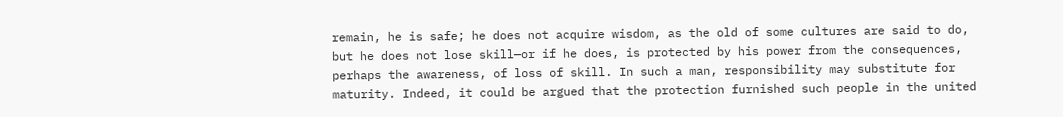remain, he is safe; he does not acquire wisdom, as the old of some cultures are said to do, but he does not lose skill—or if he does, is protected by his power from the consequences, perhaps the awareness, of loss of skill. In such a man, responsibility may substitute for maturity. Indeed, it could be argued that the protection furnished such people in the united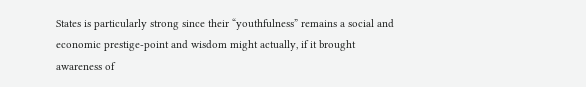States is particularly strong since their “youthfulness” remains a social and economic prestige-point and wisdom might actually, if it brought awareness of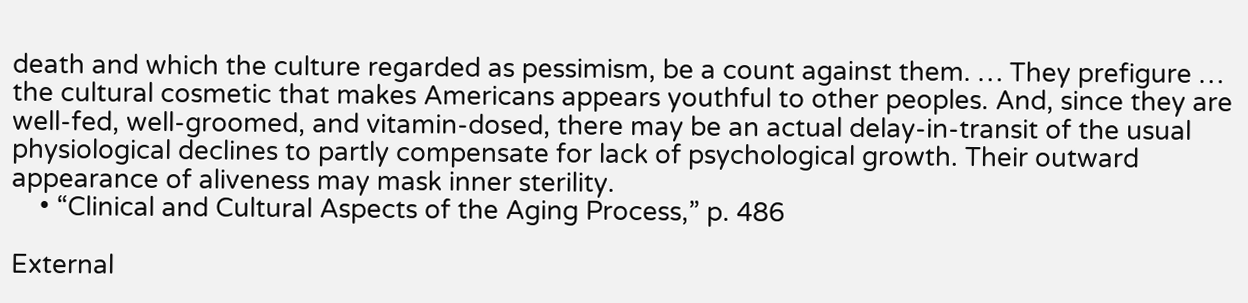death and which the culture regarded as pessimism, be a count against them. … They prefigure … the cultural cosmetic that makes Americans appears youthful to other peoples. And, since they are well-fed, well-groomed, and vitamin-dosed, there may be an actual delay-in-transit of the usual physiological declines to partly compensate for lack of psychological growth. Their outward appearance of aliveness may mask inner sterility.
    • “Clinical and Cultural Aspects of the Aging Process,” p. 486

External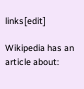links[edit]

Wikipedia has an article about: